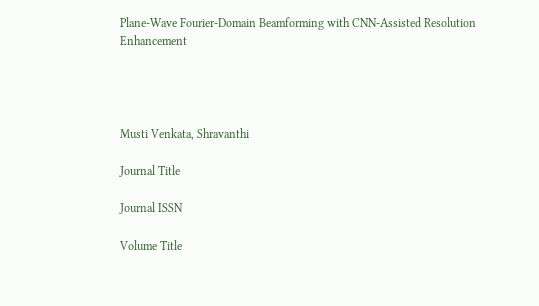Plane-Wave Fourier-Domain Beamforming with CNN-Assisted Resolution Enhancement




Musti Venkata, Shravanthi

Journal Title

Journal ISSN

Volume Title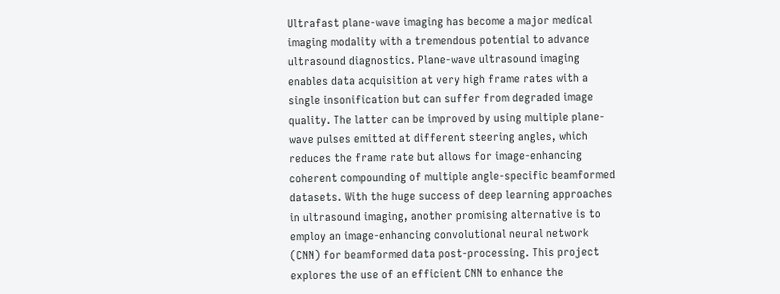Ultrafast plane-wave imaging has become a major medical imaging modality with a tremendous potential to advance ultrasound diagnostics. Plane-wave ultrasound imaging enables data acquisition at very high frame rates with a single insonification but can suffer from degraded image quality. The latter can be improved by using multiple plane-wave pulses emitted at different steering angles, which reduces the frame rate but allows for image-enhancing coherent compounding of multiple angle-specific beamformed datasets. With the huge success of deep learning approaches in ultrasound imaging, another promising alternative is to employ an image-enhancing convolutional neural network (CNN) for beamformed data post-processing. This project explores the use of an efficient CNN to enhance the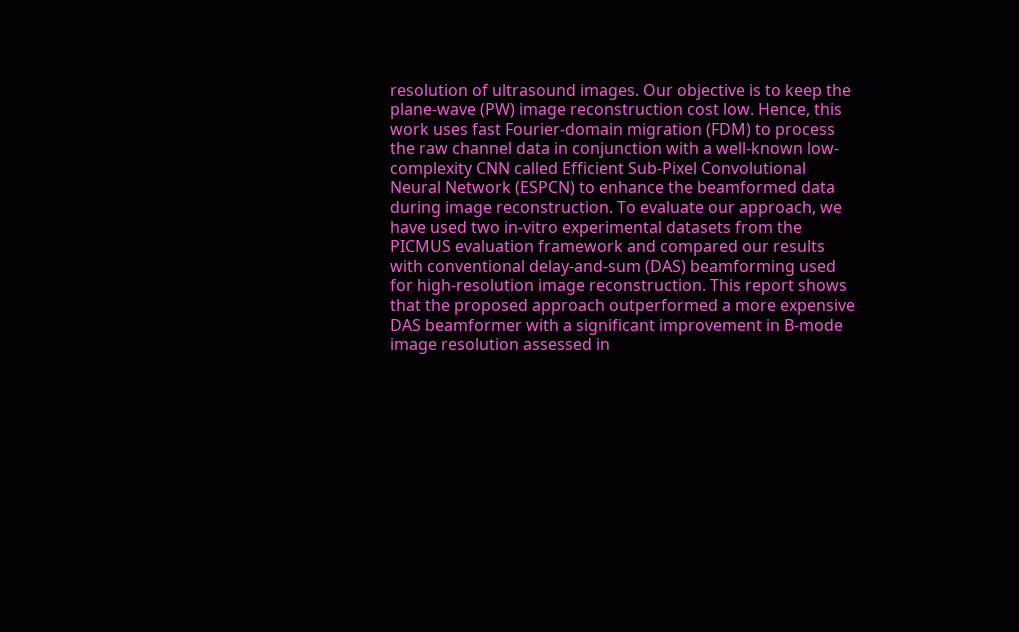resolution of ultrasound images. Our objective is to keep the plane-wave (PW) image reconstruction cost low. Hence, this work uses fast Fourier-domain migration (FDM) to process the raw channel data in conjunction with a well-known low-complexity CNN called Efficient Sub-Pixel Convolutional Neural Network (ESPCN) to enhance the beamformed data during image reconstruction. To evaluate our approach, we have used two in-vitro experimental datasets from the PICMUS evaluation framework and compared our results with conventional delay-and-sum (DAS) beamforming used for high-resolution image reconstruction. This report shows that the proposed approach outperformed a more expensive DAS beamformer with a significant improvement in B-mode image resolution assessed in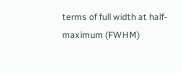terms of full width at half-maximum (FWHM)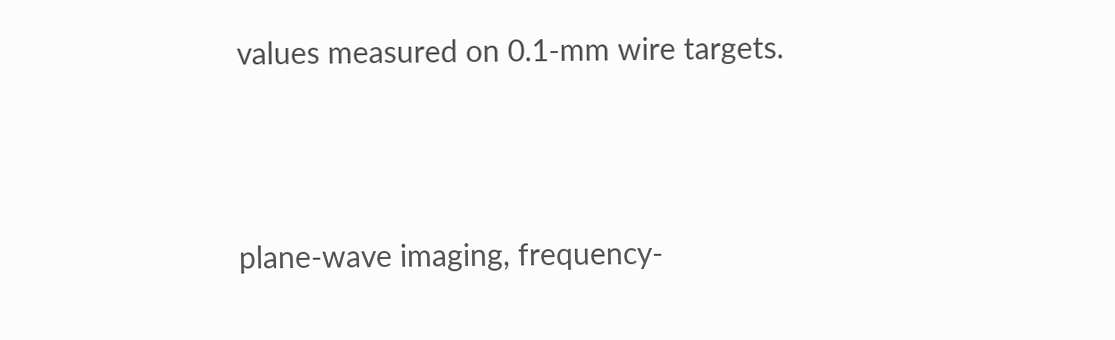values measured on 0.1-mm wire targets.



plane-wave imaging, frequency-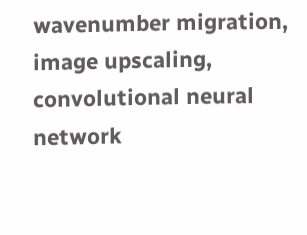wavenumber migration, image upscaling, convolutional neural network